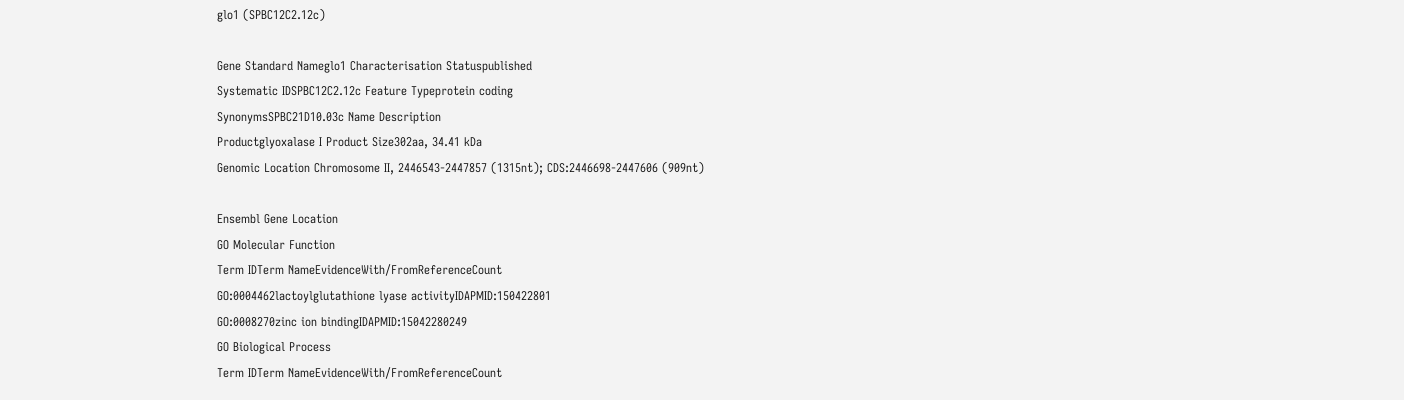glo1 (SPBC12C2.12c)

Gene Standard Nameglo1 Characterisation Statuspublished
Systematic IDSPBC12C2.12c Feature Typeprotein coding
SynonymsSPBC21D10.03c Name Description
Productglyoxalase I Product Size302aa, 34.41 kDa
Genomic Location Chromosome II, 2446543-2447857 (1315nt); CDS:2446698-2447606 (909nt)

Ensembl Gene Location
GO Molecular Function
Term IDTerm NameEvidenceWith/FromReferenceCount
GO:0004462lactoylglutathione lyase activityIDAPMID:150422801
GO:0008270zinc ion bindingIDAPMID:15042280249
GO Biological Process
Term IDTerm NameEvidenceWith/FromReferenceCount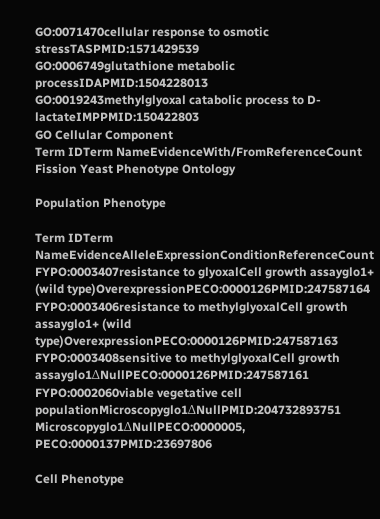GO:0071470cellular response to osmotic stressTASPMID:1571429539
GO:0006749glutathione metabolic processIDAPMID:1504228013
GO:0019243methylglyoxal catabolic process to D-lactateIMPPMID:150422803
GO Cellular Component
Term IDTerm NameEvidenceWith/FromReferenceCount
Fission Yeast Phenotype Ontology

Population Phenotype

Term IDTerm NameEvidenceAlleleExpressionConditionReferenceCount
FYPO:0003407resistance to glyoxalCell growth assayglo1+ (wild type)OverexpressionPECO:0000126PMID:247587164
FYPO:0003406resistance to methylglyoxalCell growth assayglo1+ (wild type)OverexpressionPECO:0000126PMID:247587163
FYPO:0003408sensitive to methylglyoxalCell growth assayglo1ΔNullPECO:0000126PMID:247587161
FYPO:0002060viable vegetative cell populationMicroscopyglo1ΔNullPMID:204732893751
Microscopyglo1ΔNullPECO:0000005, PECO:0000137PMID:23697806

Cell Phenotype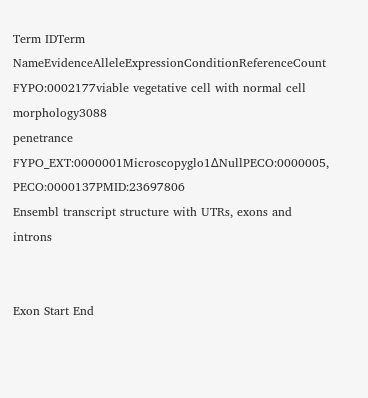Term IDTerm NameEvidenceAlleleExpressionConditionReferenceCount
FYPO:0002177viable vegetative cell with normal cell morphology3088
penetrance FYPO_EXT:0000001Microscopyglo1ΔNullPECO:0000005, PECO:0000137PMID:23697806
Ensembl transcript structure with UTRs, exons and introns


Exon Start End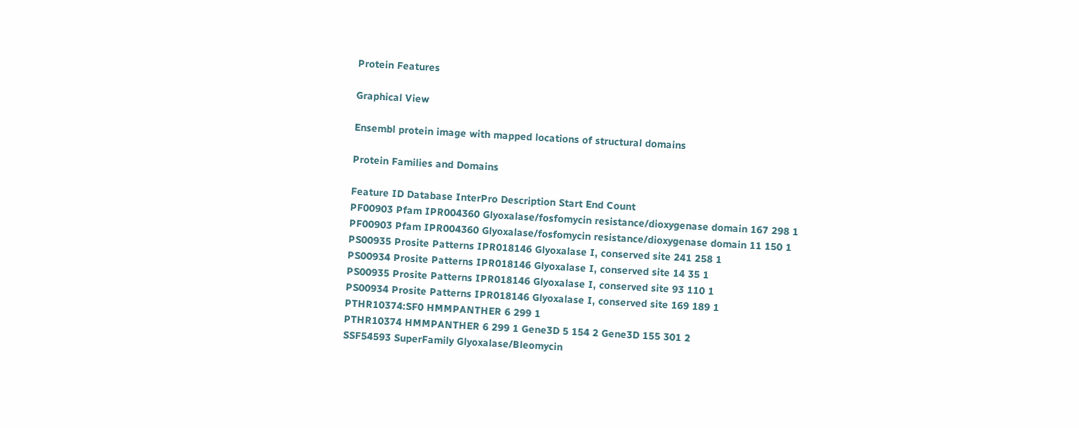Protein Features

Graphical View

Ensembl protein image with mapped locations of structural domains

Protein Families and Domains

Feature ID Database InterPro Description Start End Count
PF00903 Pfam IPR004360 Glyoxalase/fosfomycin resistance/dioxygenase domain 167 298 1
PF00903 Pfam IPR004360 Glyoxalase/fosfomycin resistance/dioxygenase domain 11 150 1
PS00935 Prosite Patterns IPR018146 Glyoxalase I, conserved site 241 258 1
PS00934 Prosite Patterns IPR018146 Glyoxalase I, conserved site 14 35 1
PS00935 Prosite Patterns IPR018146 Glyoxalase I, conserved site 93 110 1
PS00934 Prosite Patterns IPR018146 Glyoxalase I, conserved site 169 189 1
PTHR10374:SF0 HMMPANTHER 6 299 1
PTHR10374 HMMPANTHER 6 299 1 Gene3D 5 154 2 Gene3D 155 301 2
SSF54593 SuperFamily Glyoxalase/Bleomycin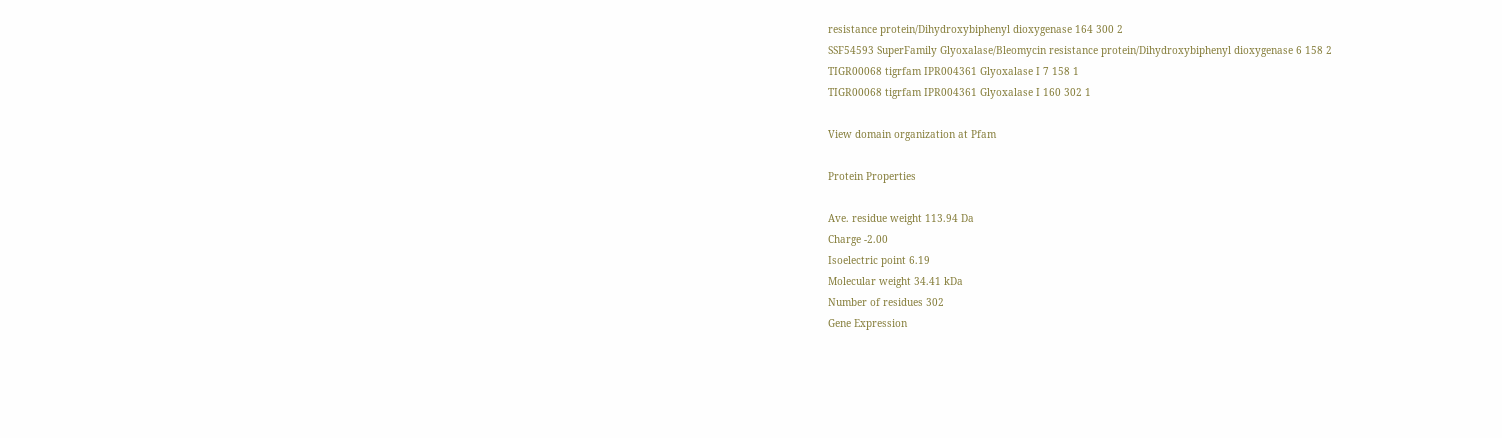resistance protein/Dihydroxybiphenyl dioxygenase 164 300 2
SSF54593 SuperFamily Glyoxalase/Bleomycin resistance protein/Dihydroxybiphenyl dioxygenase 6 158 2
TIGR00068 tigrfam IPR004361 Glyoxalase I 7 158 1
TIGR00068 tigrfam IPR004361 Glyoxalase I 160 302 1

View domain organization at Pfam

Protein Properties

Ave. residue weight 113.94 Da
Charge -2.00
Isoelectric point 6.19
Molecular weight 34.41 kDa
Number of residues 302
Gene Expression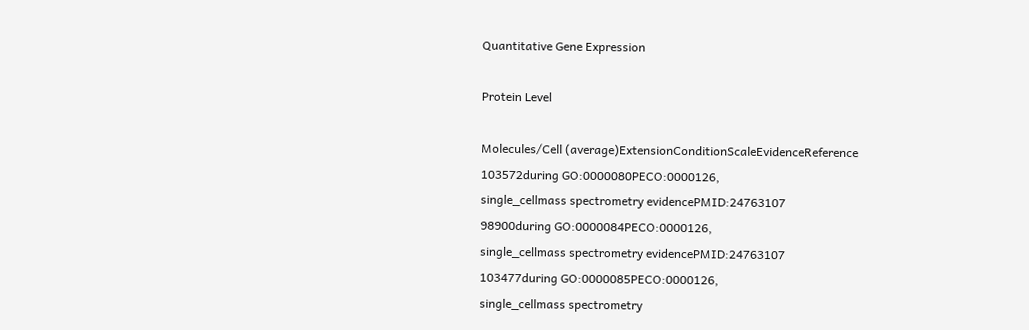Quantitative Gene Expression

Protein Level

Molecules/Cell (average)ExtensionConditionScaleEvidenceReference
103572during GO:0000080PECO:0000126,
single_cellmass spectrometry evidencePMID:24763107
98900during GO:0000084PECO:0000126,
single_cellmass spectrometry evidencePMID:24763107
103477during GO:0000085PECO:0000126,
single_cellmass spectrometry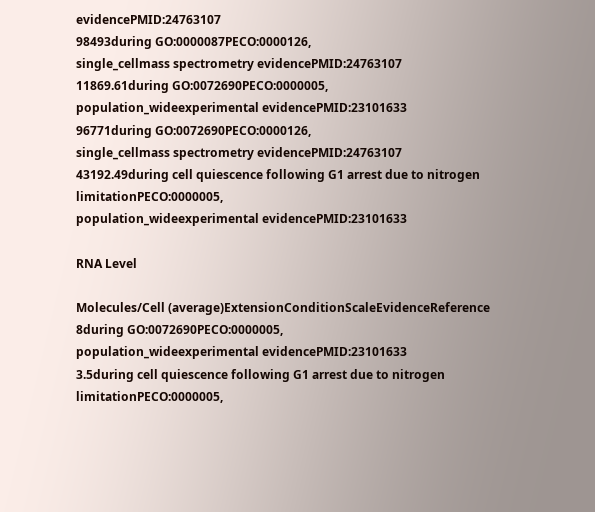evidencePMID:24763107
98493during GO:0000087PECO:0000126,
single_cellmass spectrometry evidencePMID:24763107
11869.61during GO:0072690PECO:0000005,
population_wideexperimental evidencePMID:23101633
96771during GO:0072690PECO:0000126,
single_cellmass spectrometry evidencePMID:24763107
43192.49during cell quiescence following G1 arrest due to nitrogen limitationPECO:0000005,
population_wideexperimental evidencePMID:23101633

RNA Level

Molecules/Cell (average)ExtensionConditionScaleEvidenceReference
8during GO:0072690PECO:0000005,
population_wideexperimental evidencePMID:23101633
3.5during cell quiescence following G1 arrest due to nitrogen limitationPECO:0000005,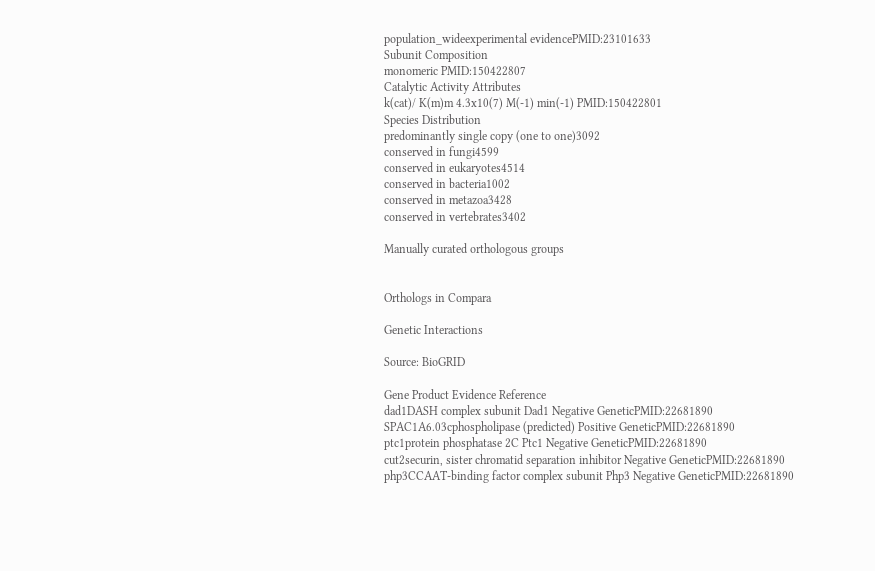population_wideexperimental evidencePMID:23101633
Subunit Composition
monomeric PMID:150422807
Catalytic Activity Attributes
k(cat)/ K(m)m 4.3x10(7) M(-1) min(-1) PMID:150422801
Species Distribution
predominantly single copy (one to one)3092
conserved in fungi4599
conserved in eukaryotes4514
conserved in bacteria1002
conserved in metazoa3428
conserved in vertebrates3402

Manually curated orthologous groups


Orthologs in Compara

Genetic Interactions

Source: BioGRID

Gene Product Evidence Reference
dad1DASH complex subunit Dad1 Negative GeneticPMID:22681890
SPAC1A6.03cphospholipase (predicted) Positive GeneticPMID:22681890
ptc1protein phosphatase 2C Ptc1 Negative GeneticPMID:22681890
cut2securin, sister chromatid separation inhibitor Negative GeneticPMID:22681890
php3CCAAT-binding factor complex subunit Php3 Negative GeneticPMID:22681890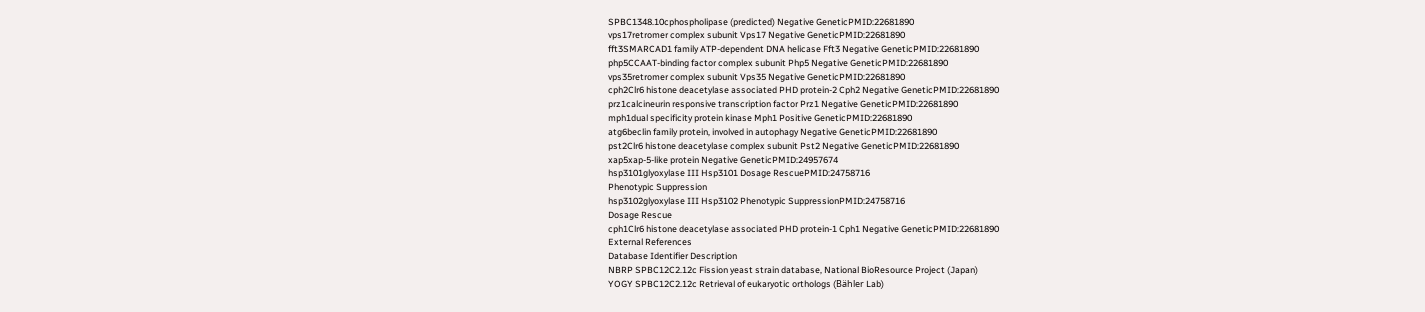SPBC1348.10cphospholipase (predicted) Negative GeneticPMID:22681890
vps17retromer complex subunit Vps17 Negative GeneticPMID:22681890
fft3SMARCAD1 family ATP-dependent DNA helicase Fft3 Negative GeneticPMID:22681890
php5CCAAT-binding factor complex subunit Php5 Negative GeneticPMID:22681890
vps35retromer complex subunit Vps35 Negative GeneticPMID:22681890
cph2Clr6 histone deacetylase associated PHD protein-2 Cph2 Negative GeneticPMID:22681890
prz1calcineurin responsive transcription factor Prz1 Negative GeneticPMID:22681890
mph1dual specificity protein kinase Mph1 Positive GeneticPMID:22681890
atg6beclin family protein, involved in autophagy Negative GeneticPMID:22681890
pst2Clr6 histone deacetylase complex subunit Pst2 Negative GeneticPMID:22681890
xap5xap-5-like protein Negative GeneticPMID:24957674
hsp3101glyoxylase III Hsp3101 Dosage RescuePMID:24758716
Phenotypic Suppression
hsp3102glyoxylase III Hsp3102 Phenotypic SuppressionPMID:24758716
Dosage Rescue
cph1Clr6 histone deacetylase associated PHD protein-1 Cph1 Negative GeneticPMID:22681890
External References
Database Identifier Description
NBRP SPBC12C2.12c Fission yeast strain database, National BioResource Project (Japan)
YOGY SPBC12C2.12c Retrieval of eukaryotic orthologs (Bähler Lab)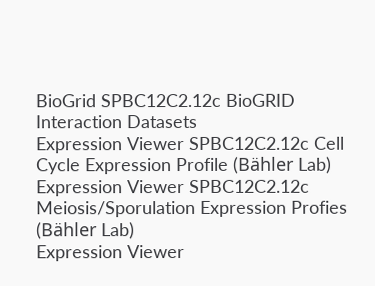BioGrid SPBC12C2.12c BioGRID Interaction Datasets
Expression Viewer SPBC12C2.12c Cell Cycle Expression Profile (Bähler Lab)
Expression Viewer SPBC12C2.12c Meiosis/Sporulation Expression Profies (Bähler Lab)
Expression Viewer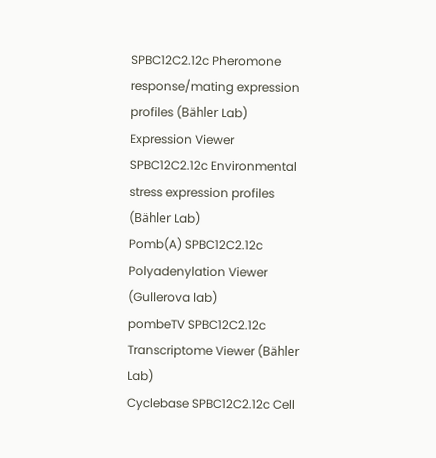SPBC12C2.12c Pheromone response/mating expression profiles (Bähler Lab)
Expression Viewer SPBC12C2.12c Environmental stress expression profiles (Bähler Lab)
Pomb(A) SPBC12C2.12c Polyadenylation Viewer (Gullerova lab)
pombeTV SPBC12C2.12c Transcriptome Viewer (Bähler Lab)
Cyclebase SPBC12C2.12c Cell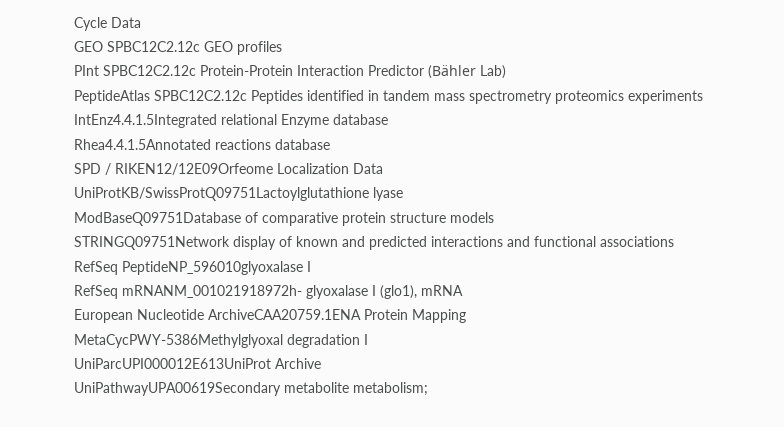Cycle Data
GEO SPBC12C2.12c GEO profiles
PInt SPBC12C2.12c Protein-Protein Interaction Predictor (Bähler Lab)
PeptideAtlas SPBC12C2.12c Peptides identified in tandem mass spectrometry proteomics experiments
IntEnz4.4.1.5Integrated relational Enzyme database
Rhea4.4.1.5Annotated reactions database
SPD / RIKEN12/12E09Orfeome Localization Data
UniProtKB/SwissProtQ09751Lactoylglutathione lyase
ModBaseQ09751Database of comparative protein structure models
STRINGQ09751Network display of known and predicted interactions and functional associations
RefSeq PeptideNP_596010glyoxalase I
RefSeq mRNANM_001021918972h- glyoxalase I (glo1), mRNA
European Nucleotide ArchiveCAA20759.1ENA Protein Mapping
MetaCycPWY-5386Methylglyoxal degradation I
UniParcUPI000012E613UniProt Archive
UniPathwayUPA00619Secondary metabolite metabolism;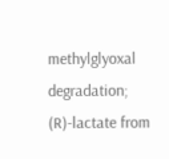methylglyoxal degradation; (R)-lactate from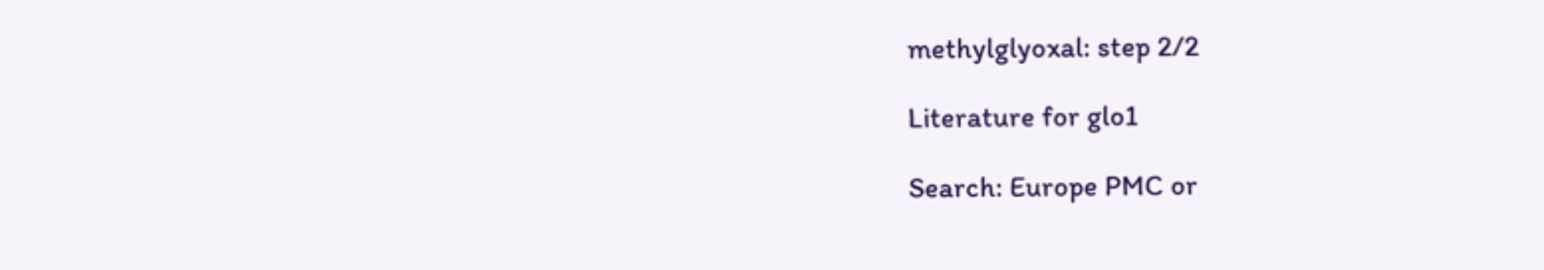methylglyoxal: step 2/2

Literature for glo1

Search: Europe PMC or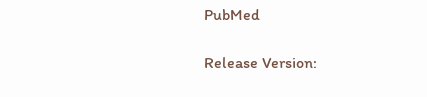PubMed

Release Version: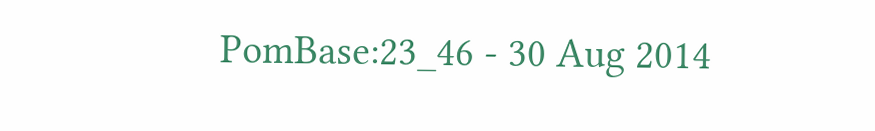PomBase:23_46 - 30 Aug 2014